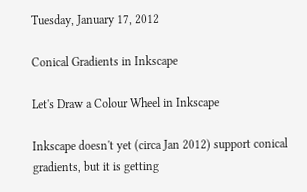Tuesday, January 17, 2012

Conical Gradients in Inkscape

Let's Draw a Colour Wheel in Inkscape

Inkscape doesn't yet (circa Jan 2012) support conical gradients, but it is getting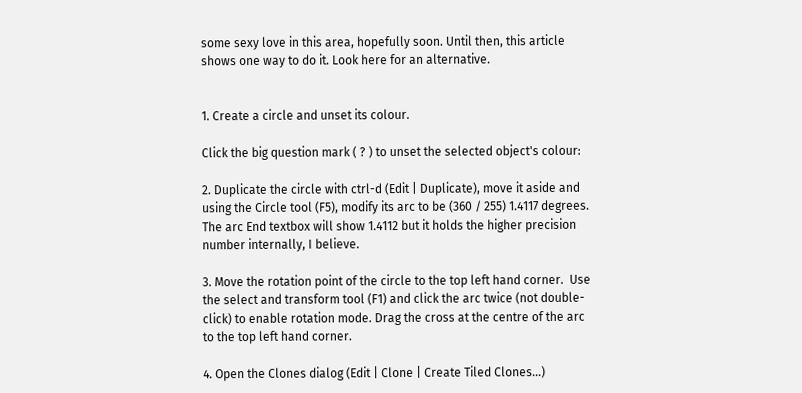some sexy love in this area, hopefully soon. Until then, this article shows one way to do it. Look here for an alternative.


1. Create a circle and unset its colour.

Click the big question mark ( ? ) to unset the selected object's colour:

2. Duplicate the circle with ctrl-d (Edit | Duplicate), move it aside and using the Circle tool (F5), modify its arc to be (360 / 255) 1.4117 degrees. The arc End textbox will show 1.4112 but it holds the higher precision number internally, I believe.

3. Move the rotation point of the circle to the top left hand corner.  Use the select and transform tool (F1) and click the arc twice (not double-click) to enable rotation mode. Drag the cross at the centre of the arc to the top left hand corner.

4. Open the Clones dialog (Edit | Clone | Create Tiled Clones...)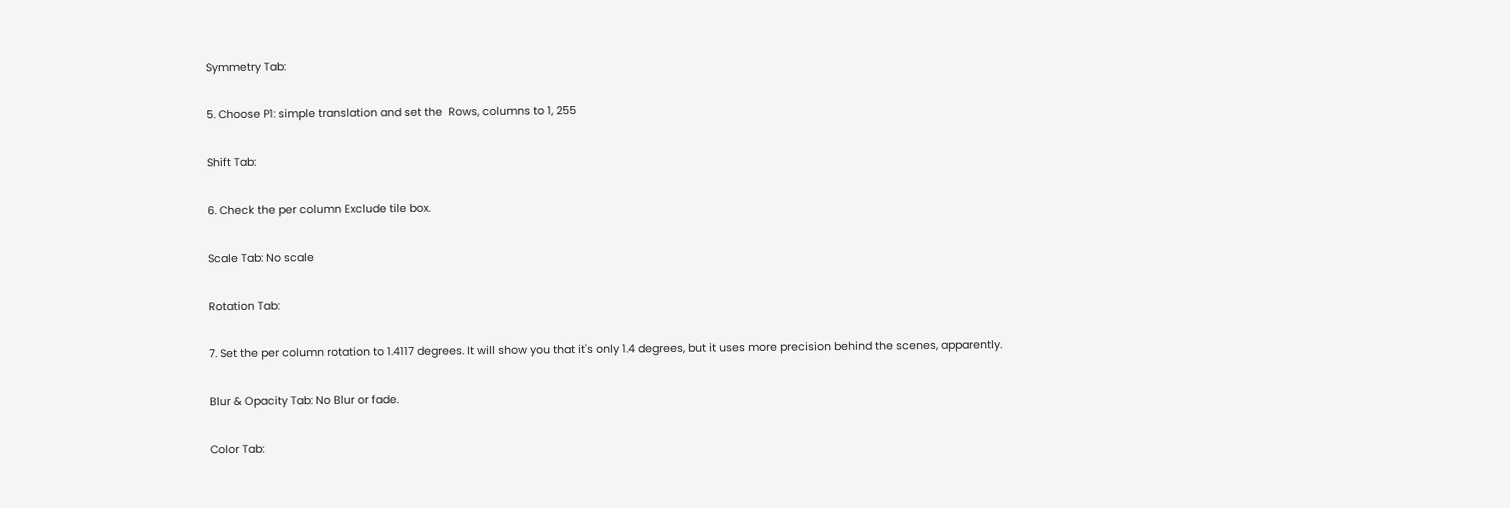Symmetry Tab:

5. Choose P1: simple translation and set the  Rows, columns to 1, 255

Shift Tab:

6. Check the per column Exclude tile box.

Scale Tab: No scale

Rotation Tab:

7. Set the per column rotation to 1.4117 degrees. It will show you that it's only 1.4 degrees, but it uses more precision behind the scenes, apparently.

Blur & Opacity Tab: No Blur or fade.

Color Tab: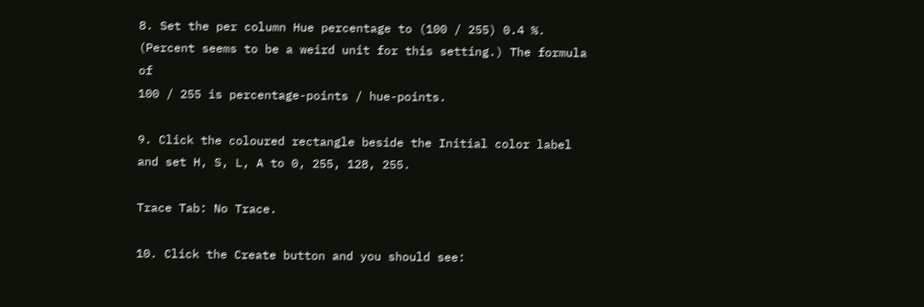8. Set the per column Hue percentage to (100 / 255) 0.4 %.  (Percent seems to be a weird unit for this setting.) The formula of
100 / 255 is percentage-points / hue-points.

9. Click the coloured rectangle beside the Initial color label and set H, S, L, A to 0, 255, 128, 255.

Trace Tab: No Trace.

10. Click the Create button and you should see: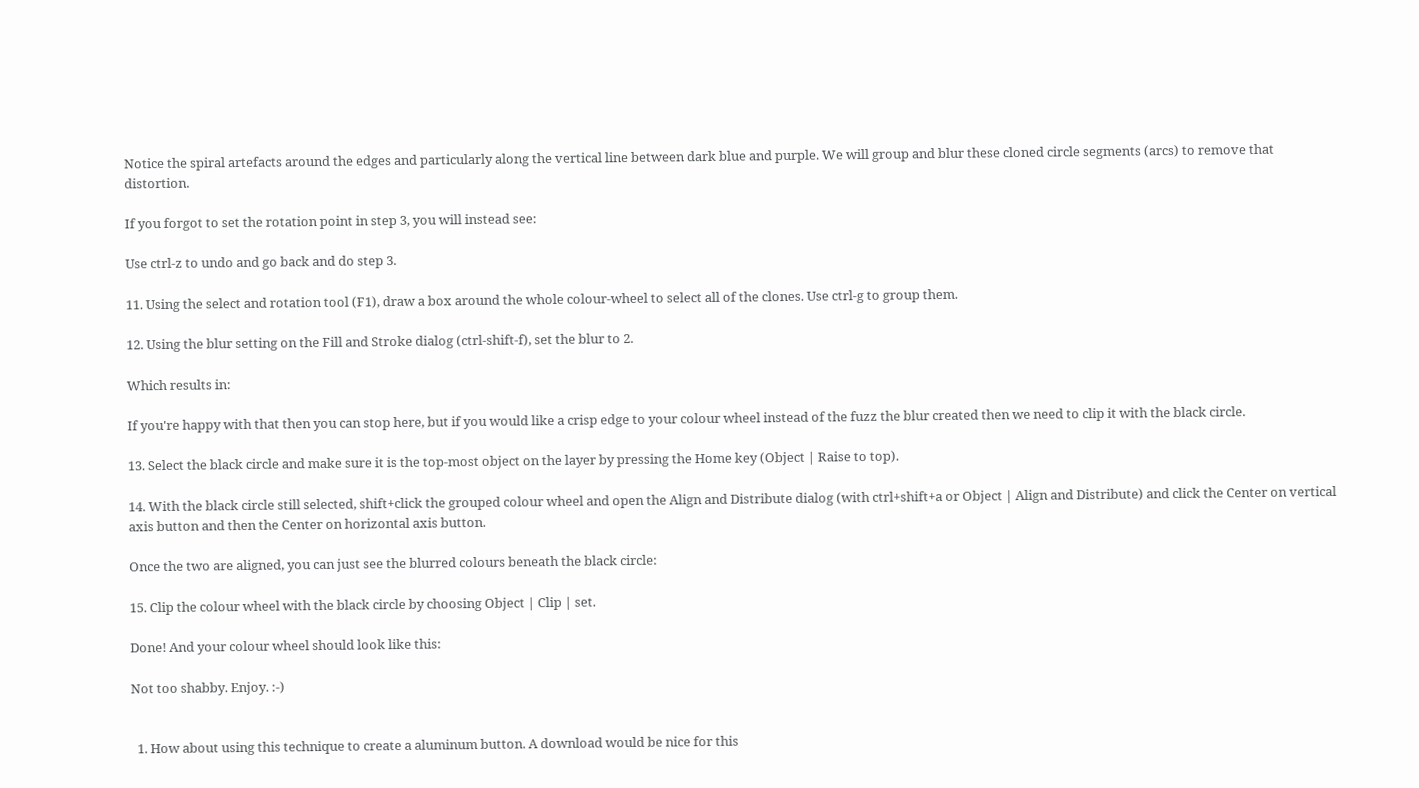Notice the spiral artefacts around the edges and particularly along the vertical line between dark blue and purple. We will group and blur these cloned circle segments (arcs) to remove that distortion.

If you forgot to set the rotation point in step 3, you will instead see:

Use ctrl-z to undo and go back and do step 3.

11. Using the select and rotation tool (F1), draw a box around the whole colour-wheel to select all of the clones. Use ctrl-g to group them.

12. Using the blur setting on the Fill and Stroke dialog (ctrl-shift-f), set the blur to 2.

Which results in:

If you're happy with that then you can stop here, but if you would like a crisp edge to your colour wheel instead of the fuzz the blur created then we need to clip it with the black circle.

13. Select the black circle and make sure it is the top-most object on the layer by pressing the Home key (Object | Raise to top).

14. With the black circle still selected, shift+click the grouped colour wheel and open the Align and Distribute dialog (with ctrl+shift+a or Object | Align and Distribute) and click the Center on vertical axis button and then the Center on horizontal axis button.

Once the two are aligned, you can just see the blurred colours beneath the black circle:

15. Clip the colour wheel with the black circle by choosing Object | Clip | set.

Done! And your colour wheel should look like this:

Not too shabby. Enjoy. :-)


  1. How about using this technique to create a aluminum button. A download would be nice for this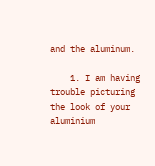and the aluminum.

    1. I am having trouble picturing the look of your aluminium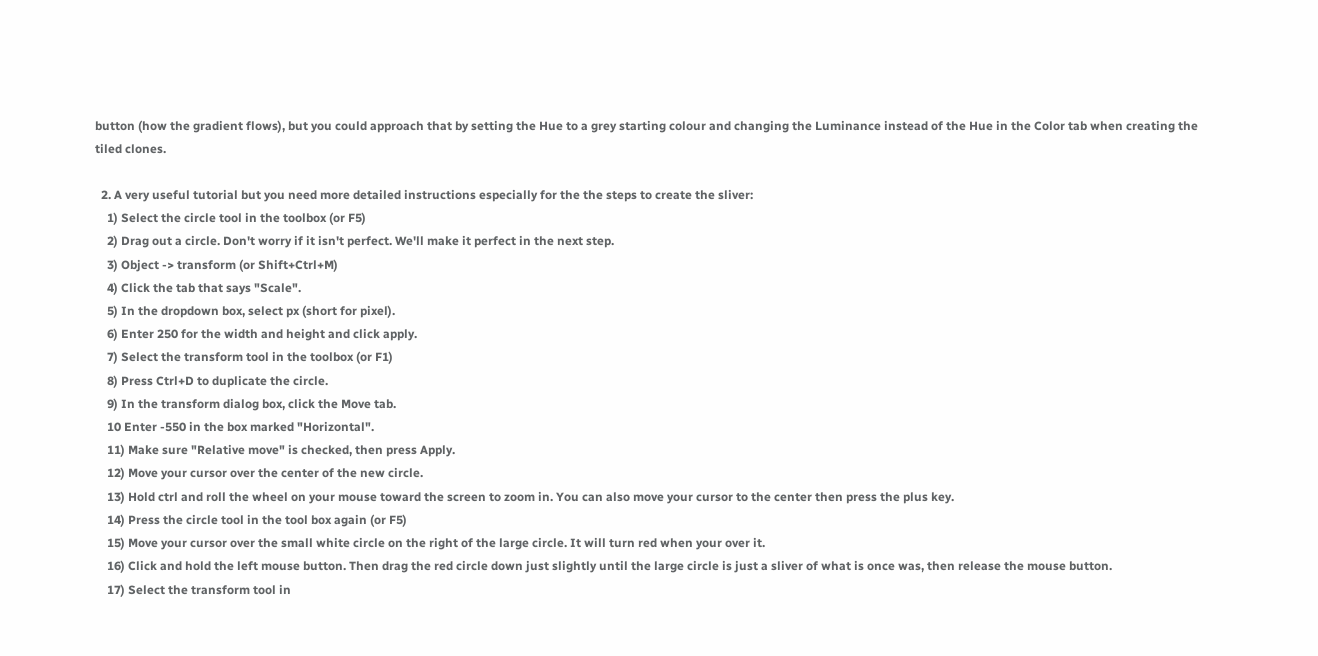button (how the gradient flows), but you could approach that by setting the Hue to a grey starting colour and changing the Luminance instead of the Hue in the Color tab when creating the tiled clones.

  2. A very useful tutorial but you need more detailed instructions especially for the the steps to create the sliver:
    1) Select the circle tool in the toolbox (or F5)
    2) Drag out a circle. Don't worry if it isn't perfect. We'll make it perfect in the next step.
    3) Object -> transform (or Shift+Ctrl+M)
    4) Click the tab that says "Scale".
    5) In the dropdown box, select px (short for pixel).
    6) Enter 250 for the width and height and click apply.
    7) Select the transform tool in the toolbox (or F1)
    8) Press Ctrl+D to duplicate the circle.
    9) In the transform dialog box, click the Move tab.
    10 Enter -550 in the box marked "Horizontal".
    11) Make sure "Relative move" is checked, then press Apply.
    12) Move your cursor over the center of the new circle.
    13) Hold ctrl and roll the wheel on your mouse toward the screen to zoom in. You can also move your cursor to the center then press the plus key.
    14) Press the circle tool in the tool box again (or F5)
    15) Move your cursor over the small white circle on the right of the large circle. It will turn red when your over it.
    16) Click and hold the left mouse button. Then drag the red circle down just slightly until the large circle is just a sliver of what is once was, then release the mouse button.
    17) Select the transform tool in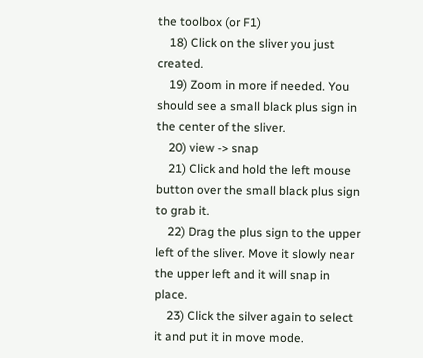the toolbox (or F1)
    18) Click on the sliver you just created.
    19) Zoom in more if needed. You should see a small black plus sign in the center of the sliver.
    20) view -> snap
    21) Click and hold the left mouse button over the small black plus sign to grab it.
    22) Drag the plus sign to the upper left of the sliver. Move it slowly near the upper left and it will snap in place.
    23) Click the silver again to select it and put it in move mode.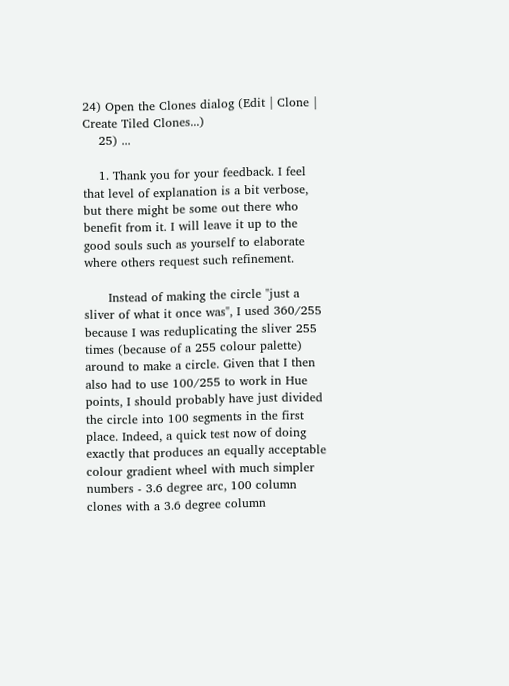24) Open the Clones dialog (Edit | Clone | Create Tiled Clones...)
    25) ...

    1. Thank you for your feedback. I feel that level of explanation is a bit verbose, but there might be some out there who benefit from it. I will leave it up to the good souls such as yourself to elaborate where others request such refinement.

      Instead of making the circle "just a sliver of what it once was", I used 360/255 because I was reduplicating the sliver 255 times (because of a 255 colour palette) around to make a circle. Given that I then also had to use 100/255 to work in Hue points, I should probably have just divided the circle into 100 segments in the first place. Indeed, a quick test now of doing exactly that produces an equally acceptable colour gradient wheel with much simpler numbers - 3.6 degree arc, 100 column clones with a 3.6 degree column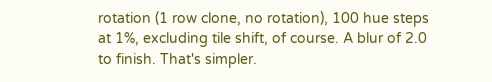rotation (1 row clone, no rotation), 100 hue steps at 1%, excluding tile shift, of course. A blur of 2.0 to finish. That's simpler.